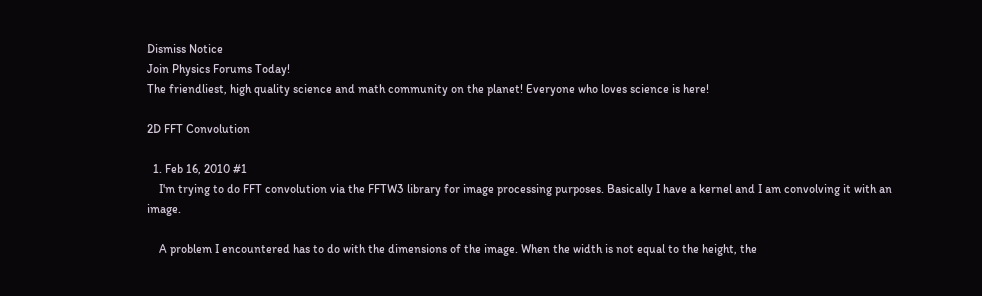Dismiss Notice
Join Physics Forums Today!
The friendliest, high quality science and math community on the planet! Everyone who loves science is here!

2D FFT Convolution

  1. Feb 16, 2010 #1
    I'm trying to do FFT convolution via the FFTW3 library for image processing purposes. Basically I have a kernel and I am convolving it with an image.

    A problem I encountered has to do with the dimensions of the image. When the width is not equal to the height, the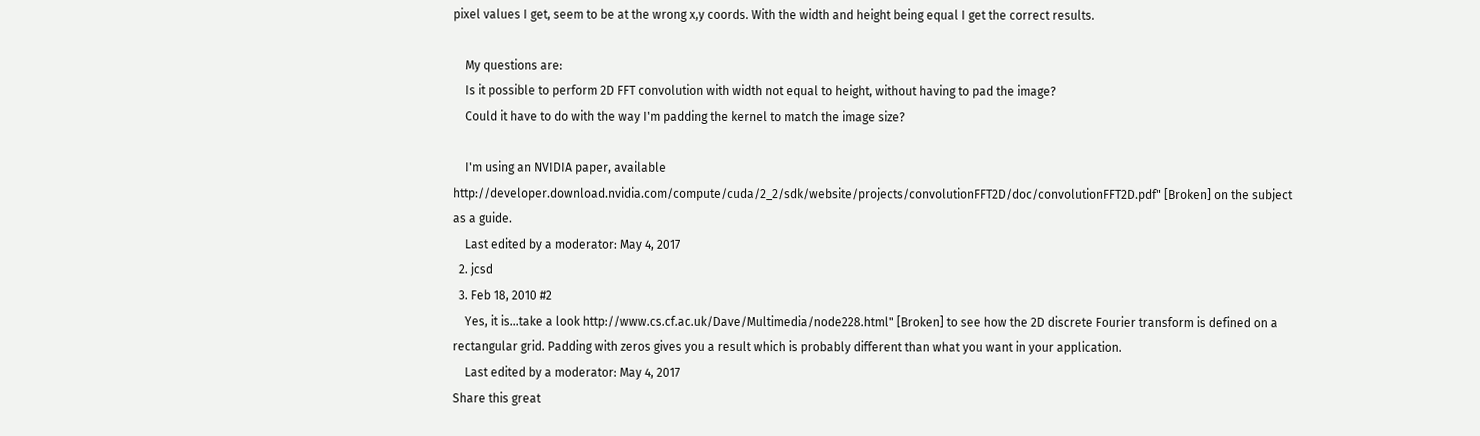pixel values I get, seem to be at the wrong x,y coords. With the width and height being equal I get the correct results.

    My questions are:
    Is it possible to perform 2D FFT convolution with width not equal to height, without having to pad the image?
    Could it have to do with the way I'm padding the kernel to match the image size?

    I'm using an NVIDIA paper, available http://developer.download.nvidia.com/compute/cuda/2_2/sdk/website/projects/convolutionFFT2D/doc/convolutionFFT2D.pdf" [Broken] on the subject as a guide.
    Last edited by a moderator: May 4, 2017
  2. jcsd
  3. Feb 18, 2010 #2
    Yes, it is...take a look http://www.cs.cf.ac.uk/Dave/Multimedia/node228.html" [Broken] to see how the 2D discrete Fourier transform is defined on a rectangular grid. Padding with zeros gives you a result which is probably different than what you want in your application.
    Last edited by a moderator: May 4, 2017
Share this great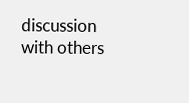discussion with others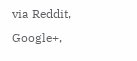via Reddit, Google+,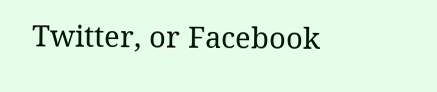Twitter, or Facebook